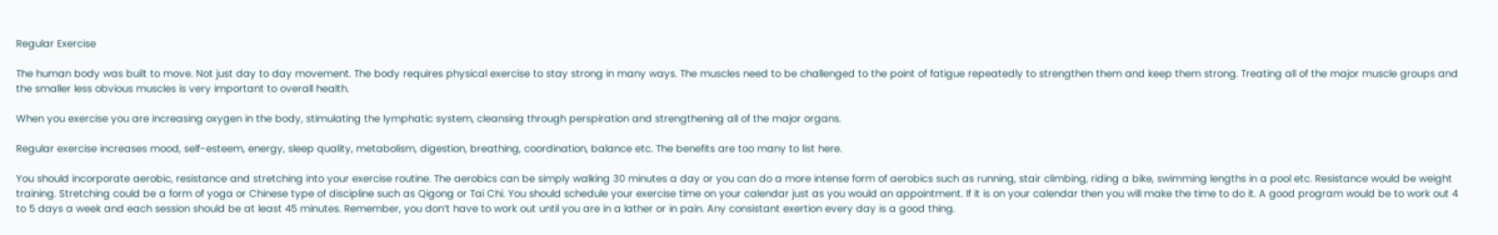Regular Exercise

The human body was built to move. Not just day to day movement. The body requires physical exercise to stay strong in many ways. The muscles need to be challenged to the point of fatigue repeatedly to strengthen them and keep them strong. Treating all of the major muscle groups and the smaller less obvious muscles is very important to overall health.

When you exercise you are increasing oxygen in the body, stimulating the lymphatic system, cleansing through perspiration and strengthening all of the major organs.

Regular exercise increases mood, self-esteem, energy, sleep quality, metabolism, digestion, breathing, coordination, balance etc. The benefits are too many to list here.

You should incorporate aerobic, resistance and stretching into your exercise routine. The aerobics can be simply walking 30 minutes a day or you can do a more intense form of aerobics such as running, stair climbing, riding a bike, swimming lengths in a pool etc. Resistance would be weight training. Stretching could be a form of yoga or Chinese type of discipline such as Qigong or Tai Chi. You should schedule your exercise time on your calendar just as you would an appointment. If it is on your calendar then you will make the time to do it. A good program would be to work out 4 to 5 days a week and each session should be at least 45 minutes. Remember, you don’t have to work out until you are in a lather or in pain. Any consistant exertion every day is a good thing.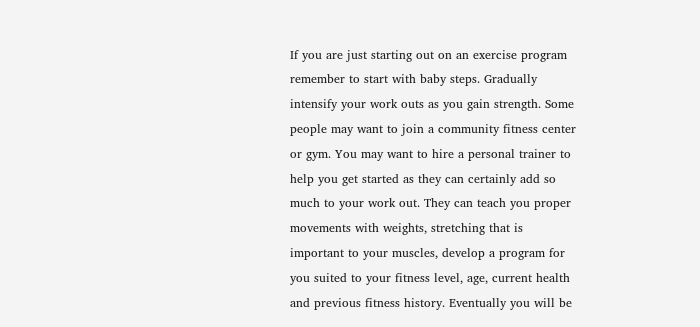If you are just starting out on an exercise program remember to start with baby steps. Gradually intensify your work outs as you gain strength. Some people may want to join a community fitness center or gym. You may want to hire a personal trainer to help you get started as they can certainly add so much to your work out. They can teach you proper movements with weights, stretching that is important to your muscles, develop a program for you suited to your fitness level, age, current health and previous fitness history. Eventually you will be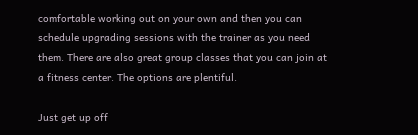comfortable working out on your own and then you can schedule upgrading sessions with the trainer as you need them. There are also great group classes that you can join at a fitness center. The options are plentiful.

Just get up off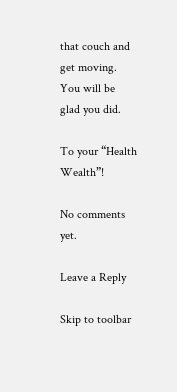that couch and get moving. You will be glad you did.

To your “Health Wealth”!

No comments yet.

Leave a Reply

Skip to toolbar